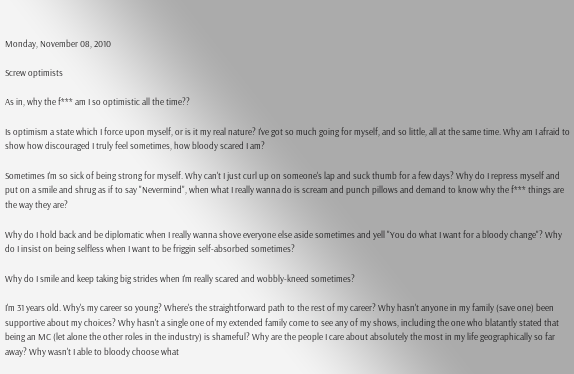Monday, November 08, 2010

Screw optimists

As in, why the f*** am I so optimistic all the time??

Is optimism a state which I force upon myself, or is it my real nature? I've got so much going for myself, and so little, all at the same time. Why am I afraid to show how discouraged I truly feel sometimes, how bloody scared I am?

Sometimes I'm so sick of being strong for myself. Why can't I just curl up on someone's lap and suck thumb for a few days? Why do I repress myself and put on a smile and shrug as if to say "Nevermind", when what I really wanna do is scream and punch pillows and demand to know why the f*** things are the way they are?

Why do I hold back and be diplomatic when I really wanna shove everyone else aside sometimes and yell "You do what I want for a bloody change"? Why do I insist on being selfless when I want to be friggin self-absorbed sometimes?

Why do I smile and keep taking big strides when I'm really scared and wobbly-kneed sometimes?

I'm 31 years old. Why's my career so young? Where's the straightforward path to the rest of my career? Why hasn't anyone in my family (save one) been supportive about my choices? Why hasn't a single one of my extended family come to see any of my shows, including the one who blatantly stated that being an MC (let alone the other roles in the industry) is shameful? Why are the people I care about absolutely the most in my life geographically so far away? Why wasn't I able to bloody choose what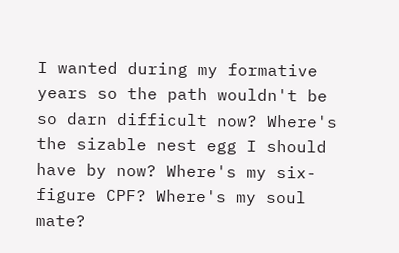I wanted during my formative years so the path wouldn't be so darn difficult now? Where's the sizable nest egg I should have by now? Where's my six-figure CPF? Where's my soul mate?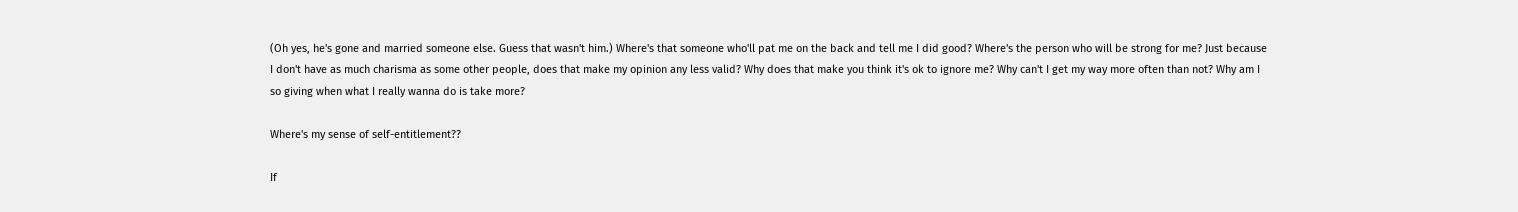(Oh yes, he's gone and married someone else. Guess that wasn't him.) Where's that someone who'll pat me on the back and tell me I did good? Where's the person who will be strong for me? Just because I don't have as much charisma as some other people, does that make my opinion any less valid? Why does that make you think it's ok to ignore me? Why can't I get my way more often than not? Why am I so giving when what I really wanna do is take more?

Where's my sense of self-entitlement??

If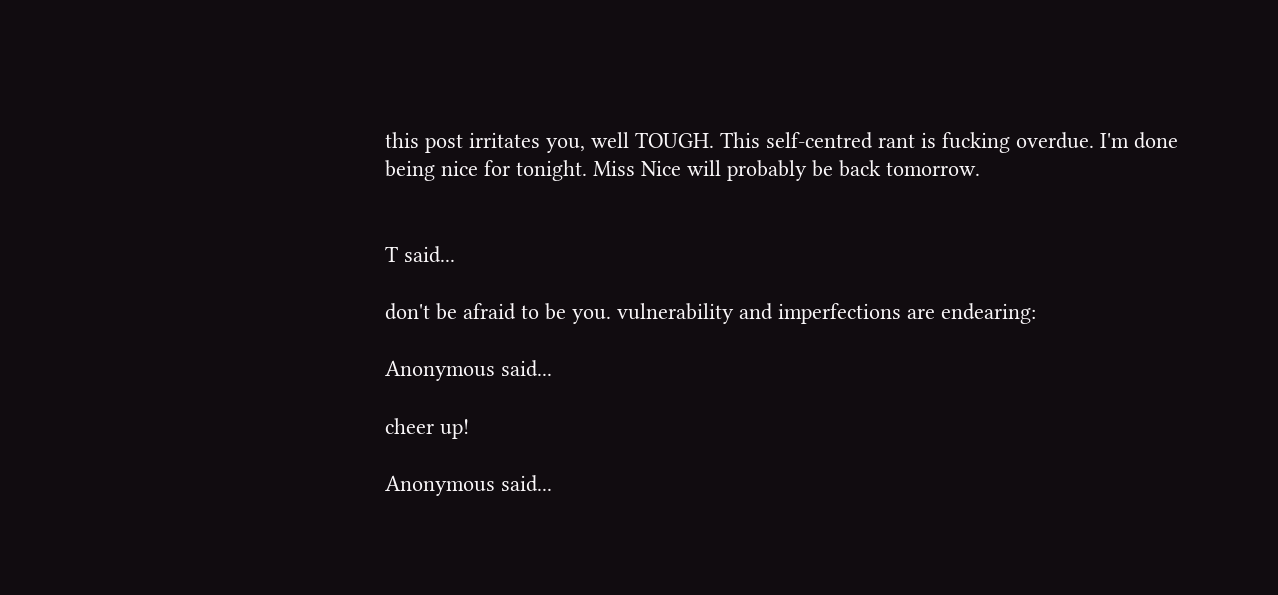this post irritates you, well TOUGH. This self-centred rant is fucking overdue. I'm done being nice for tonight. Miss Nice will probably be back tomorrow.


T said...

don't be afraid to be you. vulnerability and imperfections are endearing:

Anonymous said...

cheer up!

Anonymous said...